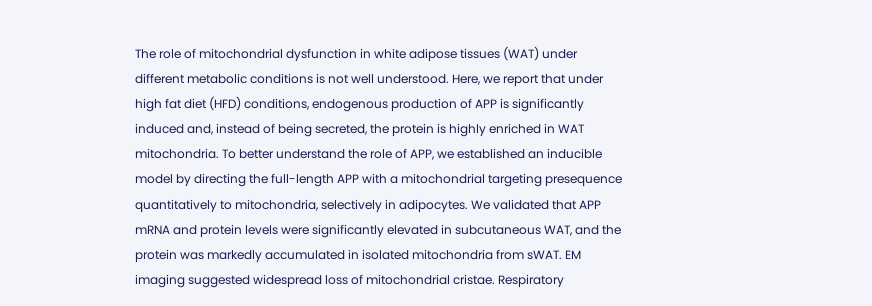The role of mitochondrial dysfunction in white adipose tissues (WAT) under different metabolic conditions is not well understood. Here, we report that under high fat diet (HFD) conditions, endogenous production of APP is significantly induced and, instead of being secreted, the protein is highly enriched in WAT mitochondria. To better understand the role of APP, we established an inducible model by directing the full-length APP with a mitochondrial targeting presequence quantitatively to mitochondria, selectively in adipocytes. We validated that APP mRNA and protein levels were significantly elevated in subcutaneous WAT, and the protein was markedly accumulated in isolated mitochondria from sWAT. EM imaging suggested widespread loss of mitochondrial cristae. Respiratory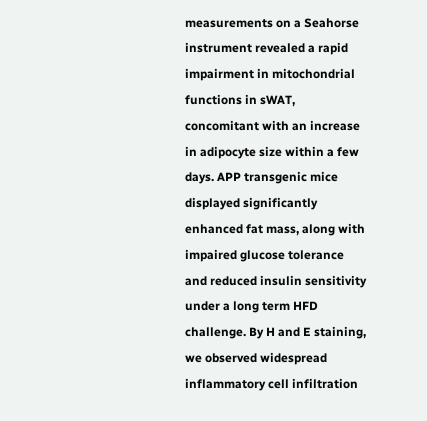measurements on a Seahorse instrument revealed a rapid impairment in mitochondrial functions in sWAT, concomitant with an increase in adipocyte size within a few days. APP transgenic mice displayed significantly enhanced fat mass, along with impaired glucose tolerance and reduced insulin sensitivity under a long term HFD challenge. By H and E staining, we observed widespread inflammatory cell infiltration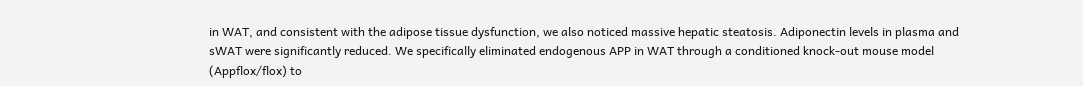in WAT, and consistent with the adipose tissue dysfunction, we also noticed massive hepatic steatosis. Adiponectin levels in plasma and sWAT were significantly reduced. We specifically eliminated endogenous APP in WAT through a conditioned knock-out mouse model (Appflox/flox) to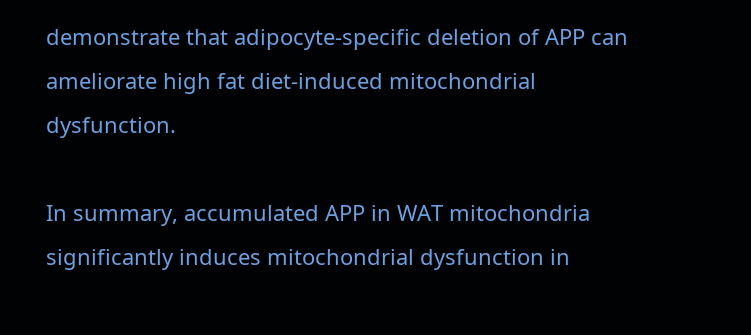demonstrate that adipocyte-specific deletion of APP can ameliorate high fat diet-induced mitochondrial dysfunction.

In summary, accumulated APP in WAT mitochondria significantly induces mitochondrial dysfunction in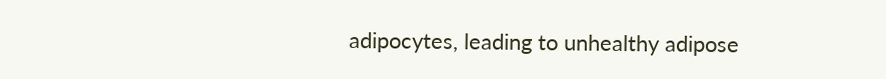adipocytes, leading to unhealthy adipose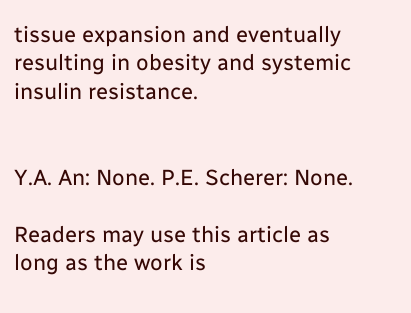tissue expansion and eventually resulting in obesity and systemic insulin resistance.


Y.A. An: None. P.E. Scherer: None.

Readers may use this article as long as the work is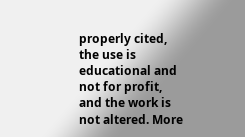properly cited, the use is educational and not for profit, and the work is not altered. More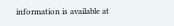information is available at